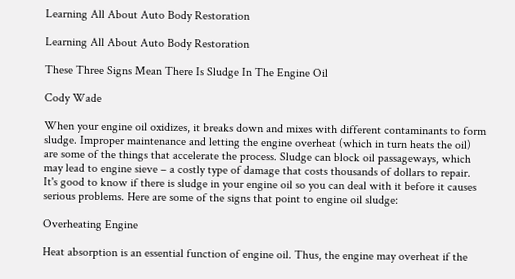Learning All About Auto Body Restoration

Learning All About Auto Body Restoration

These Three Signs Mean There Is Sludge In The Engine Oil

Cody Wade

When your engine oil oxidizes, it breaks down and mixes with different contaminants to form sludge. Improper maintenance and letting the engine overheat (which in turn heats the oil) are some of the things that accelerate the process. Sludge can block oil passageways, which may lead to engine sieve – a costly type of damage that costs thousands of dollars to repair. It's good to know if there is sludge in your engine oil so you can deal with it before it causes serious problems. Here are some of the signs that point to engine oil sludge:

Overheating Engine

Heat absorption is an essential function of engine oil. Thus, the engine may overheat if the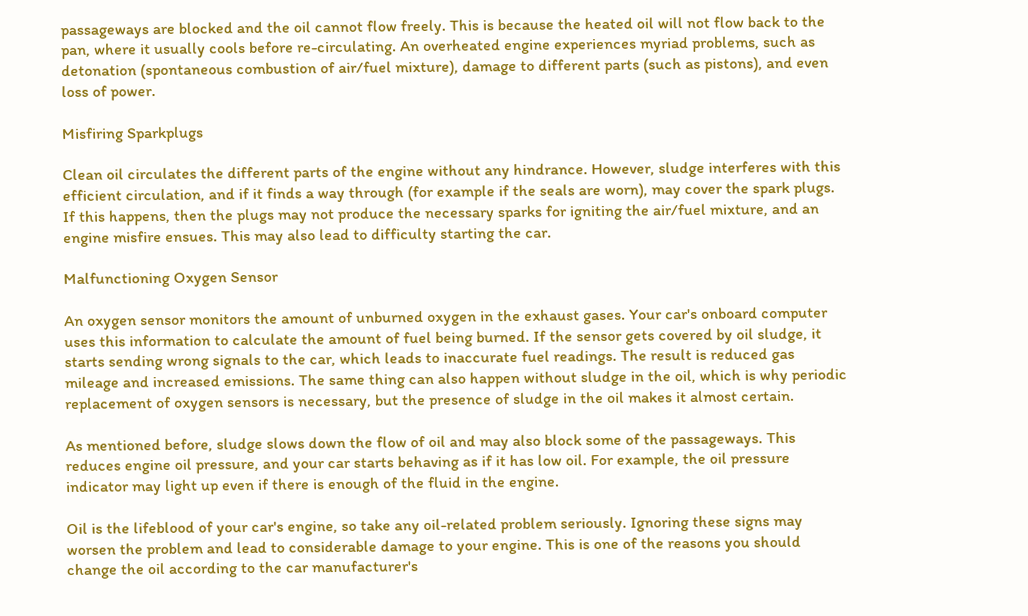passageways are blocked and the oil cannot flow freely. This is because the heated oil will not flow back to the pan, where it usually cools before re-circulating. An overheated engine experiences myriad problems, such as detonation (spontaneous combustion of air/fuel mixture), damage to different parts (such as pistons), and even loss of power.

Misfiring Sparkplugs

Clean oil circulates the different parts of the engine without any hindrance. However, sludge interferes with this efficient circulation, and if it finds a way through (for example if the seals are worn), may cover the spark plugs. If this happens, then the plugs may not produce the necessary sparks for igniting the air/fuel mixture, and an engine misfire ensues. This may also lead to difficulty starting the car.

Malfunctioning Oxygen Sensor

An oxygen sensor monitors the amount of unburned oxygen in the exhaust gases. Your car's onboard computer uses this information to calculate the amount of fuel being burned. If the sensor gets covered by oil sludge, it starts sending wrong signals to the car, which leads to inaccurate fuel readings. The result is reduced gas mileage and increased emissions. The same thing can also happen without sludge in the oil, which is why periodic replacement of oxygen sensors is necessary, but the presence of sludge in the oil makes it almost certain.

As mentioned before, sludge slows down the flow of oil and may also block some of the passageways. This reduces engine oil pressure, and your car starts behaving as if it has low oil. For example, the oil pressure indicator may light up even if there is enough of the fluid in the engine.

Oil is the lifeblood of your car's engine, so take any oil-related problem seriously. Ignoring these signs may worsen the problem and lead to considerable damage to your engine. This is one of the reasons you should change the oil according to the car manufacturer's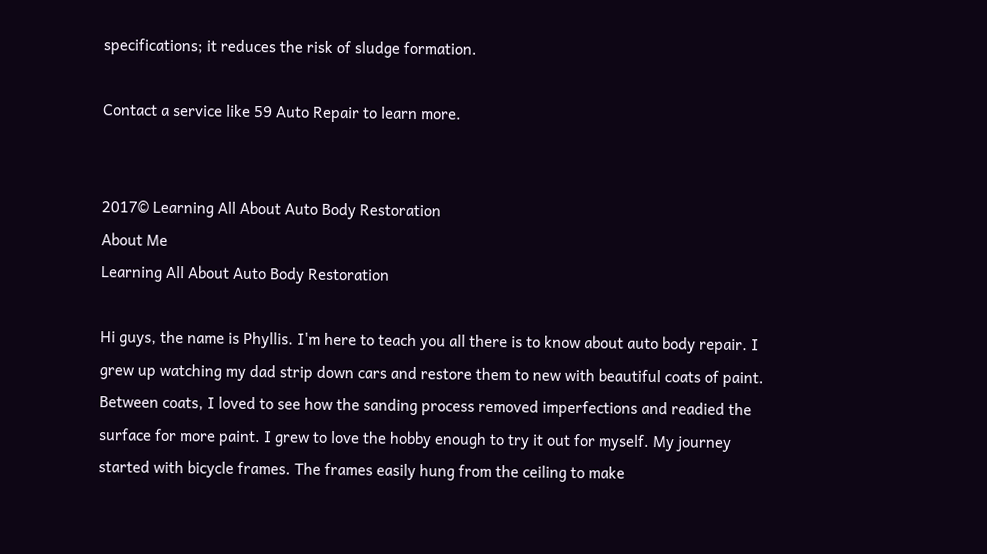specifications; it reduces the risk of sludge formation.

Contact a service like 59 Auto Repair to learn more.


2017© Learning All About Auto Body Restoration
About Me
Learning All About Auto Body Restoration

Hi guys, the name is Phyllis. I'm here to teach you all there is to know about auto body repair. I grew up watching my dad strip down cars and restore them to new with beautiful coats of paint. Between coats, I loved to see how the sanding process removed imperfections and readied the surface for more paint. I grew to love the hobby enough to try it out for myself. My journey started with bicycle frames. The frames easily hung from the ceiling to make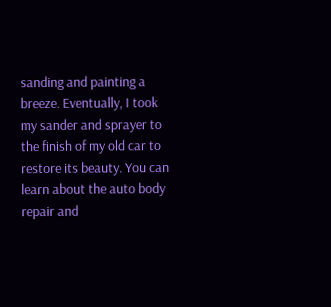sanding and painting a breeze. Eventually, I took my sander and sprayer to the finish of my old car to restore its beauty. You can learn about the auto body repair and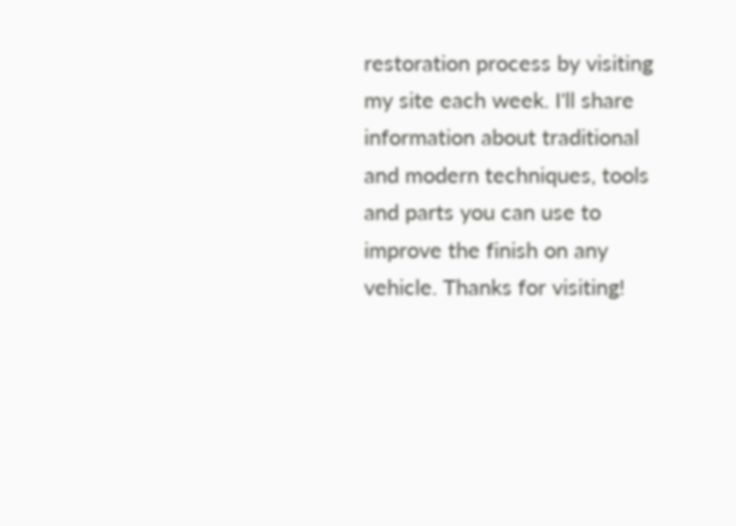restoration process by visiting my site each week. I'll share information about traditional and modern techniques, tools and parts you can use to improve the finish on any vehicle. Thanks for visiting!